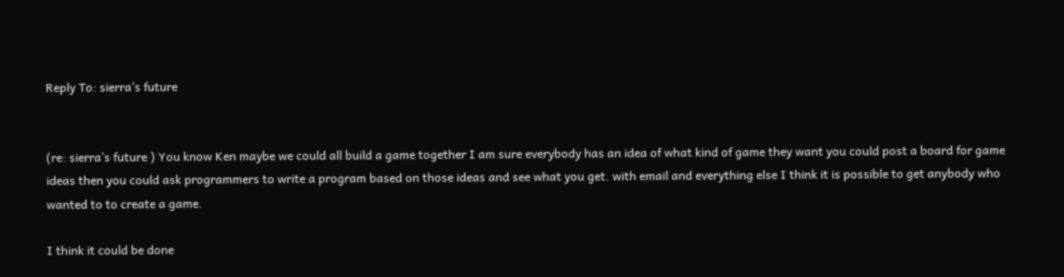Reply To: sierra’s future


(re: sierra’s future ) You know Ken maybe we could all build a game together I am sure everybody has an idea of what kind of game they want you could post a board for game ideas then you could ask programmers to write a program based on those ideas and see what you get. with email and everything else I think it is possible to get anybody who wanted to to create a game.

I think it could be done